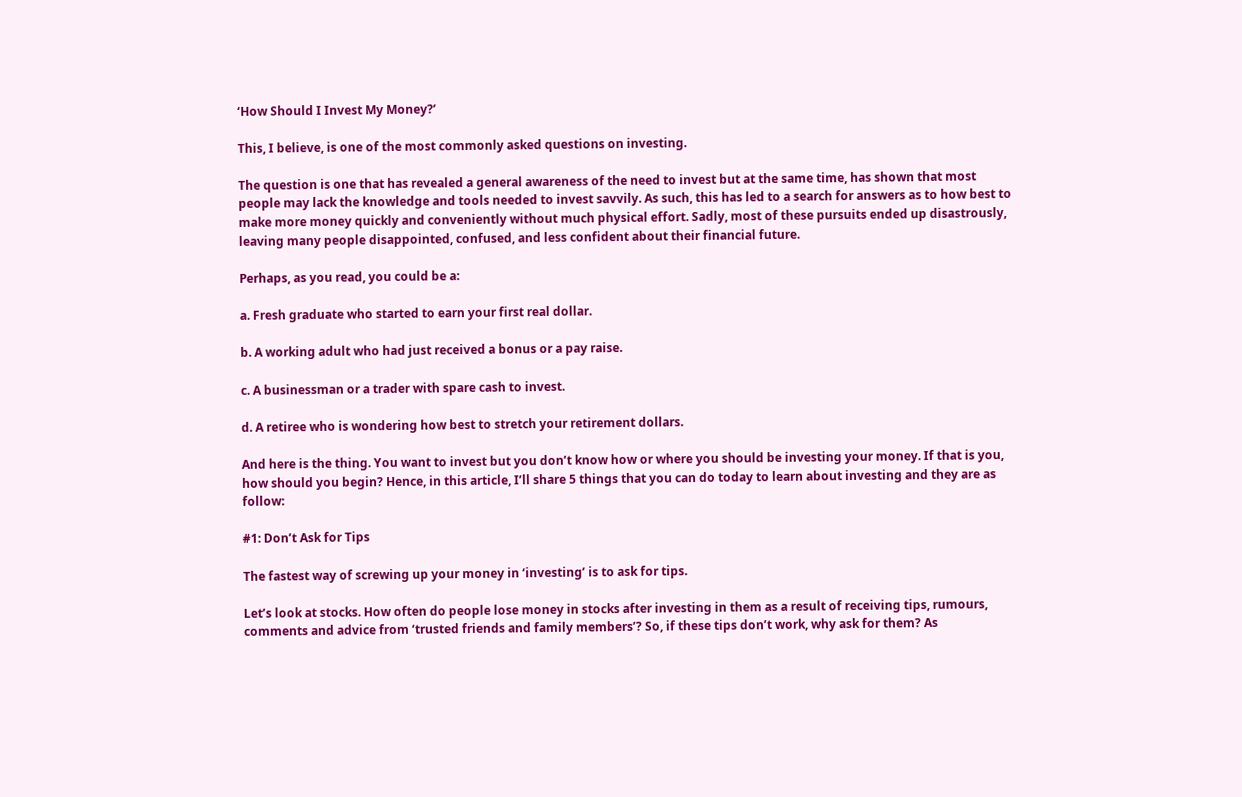‘How Should I Invest My Money?’

This, I believe, is one of the most commonly asked questions on investing.

The question is one that has revealed a general awareness of the need to invest but at the same time, has shown that most people may lack the knowledge and tools needed to invest savvily. As such, this has led to a search for answers as to how best to make more money quickly and conveniently without much physical effort. Sadly, most of these pursuits ended up disastrously, leaving many people disappointed, confused, and less confident about their financial future.

Perhaps, as you read, you could be a:

a. Fresh graduate who started to earn your first real dollar.

b. A working adult who had just received a bonus or a pay raise.

c. A businessman or a trader with spare cash to invest.

d. A retiree who is wondering how best to stretch your retirement dollars.

And here is the thing. You want to invest but you don’t know how or where you should be investing your money. If that is you, how should you begin? Hence, in this article, I’ll share 5 things that you can do today to learn about investing and they are as follow:

#1: Don’t Ask for Tips

The fastest way of screwing up your money in ‘investing’ is to ask for tips.

Let’s look at stocks. How often do people lose money in stocks after investing in them as a result of receiving tips, rumours, comments and advice from ‘trusted friends and family members’? So, if these tips don’t work, why ask for them? As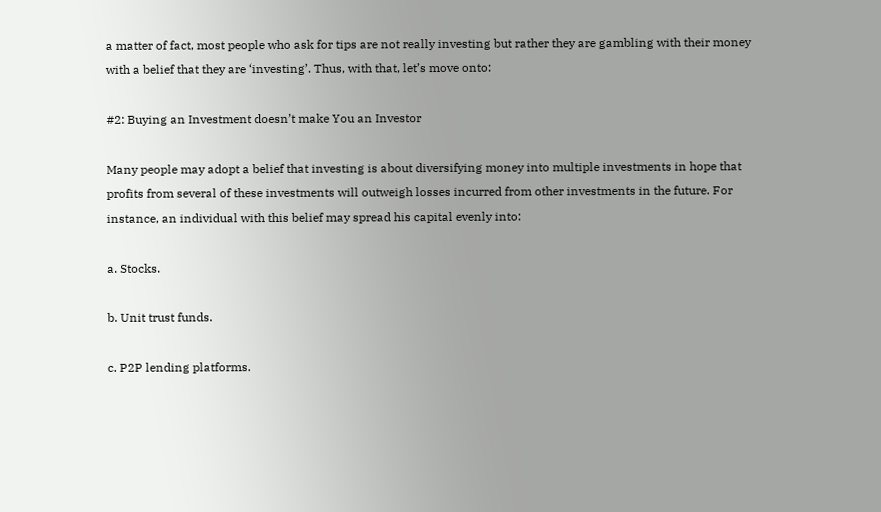a matter of fact, most people who ask for tips are not really investing but rather they are gambling with their money with a belief that they are ‘investing’. Thus, with that, let’s move onto:

#2: Buying an Investment doesn’t make You an Investor

Many people may adopt a belief that investing is about diversifying money into multiple investments in hope that profits from several of these investments will outweigh losses incurred from other investments in the future. For instance, an individual with this belief may spread his capital evenly into:

a. Stocks.

b. Unit trust funds.

c. P2P lending platforms.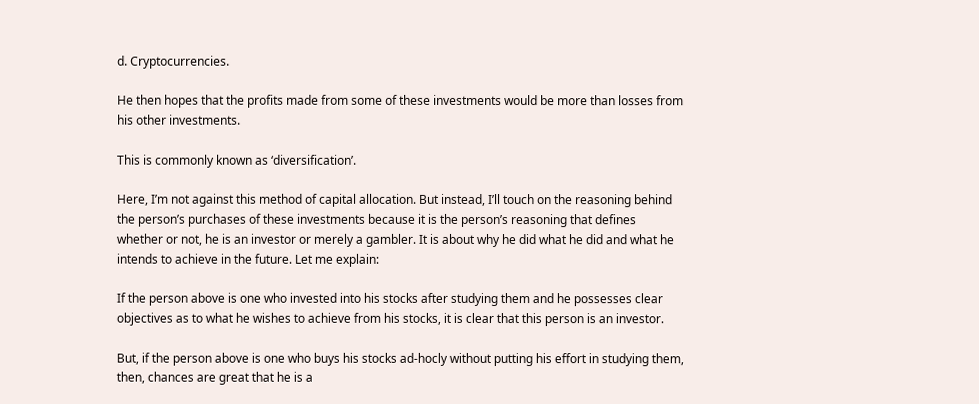d. Cryptocurrencies.

He then hopes that the profits made from some of these investments would be more than losses from his other investments.

This is commonly known as ‘diversification’.

Here, I’m not against this method of capital allocation. But instead, I’ll touch on the reasoning behind the person’s purchases of these investments because it is the person’s reasoning that defines whether or not, he is an investor or merely a gambler. It is about why he did what he did and what he intends to achieve in the future. Let me explain:

If the person above is one who invested into his stocks after studying them and he possesses clear objectives as to what he wishes to achieve from his stocks, it is clear that this person is an investor.

But, if the person above is one who buys his stocks ad-hocly without putting his effort in studying them, then, chances are great that he is a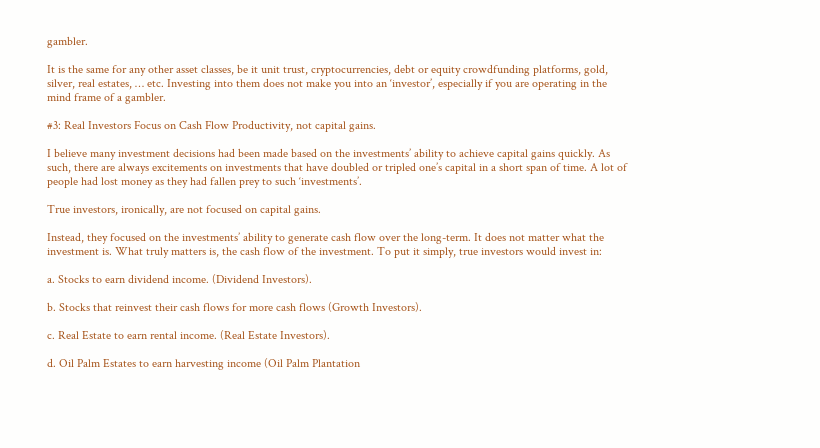gambler.

It is the same for any other asset classes, be it unit trust, cryptocurrencies, debt or equity crowdfunding platforms, gold, silver, real estates, … etc. Investing into them does not make you into an ‘investor’, especially if you are operating in the mind frame of a gambler.

#3: Real Investors Focus on Cash Flow Productivity, not capital gains.

I believe many investment decisions had been made based on the investments’ ability to achieve capital gains quickly. As such, there are always excitements on investments that have doubled or tripled one’s capital in a short span of time. A lot of people had lost money as they had fallen prey to such ‘investments’.

True investors, ironically, are not focused on capital gains.

Instead, they focused on the investments’ ability to generate cash flow over the long-term. It does not matter what the investment is. What truly matters is, the cash flow of the investment. To put it simply, true investors would invest in:

a. Stocks to earn dividend income. (Dividend Investors).

b. Stocks that reinvest their cash flows for more cash flows (Growth Investors).

c. Real Estate to earn rental income. (Real Estate Investors).

d. Oil Palm Estates to earn harvesting income (Oil Palm Plantation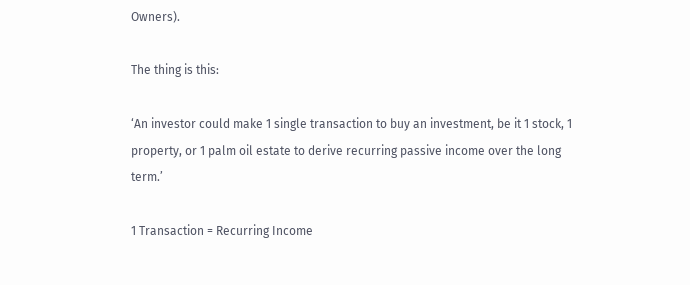Owners).

The thing is this:

‘An investor could make 1 single transaction to buy an investment, be it 1 stock, 1 property, or 1 palm oil estate to derive recurring passive income over the long term.’

1 Transaction = Recurring Income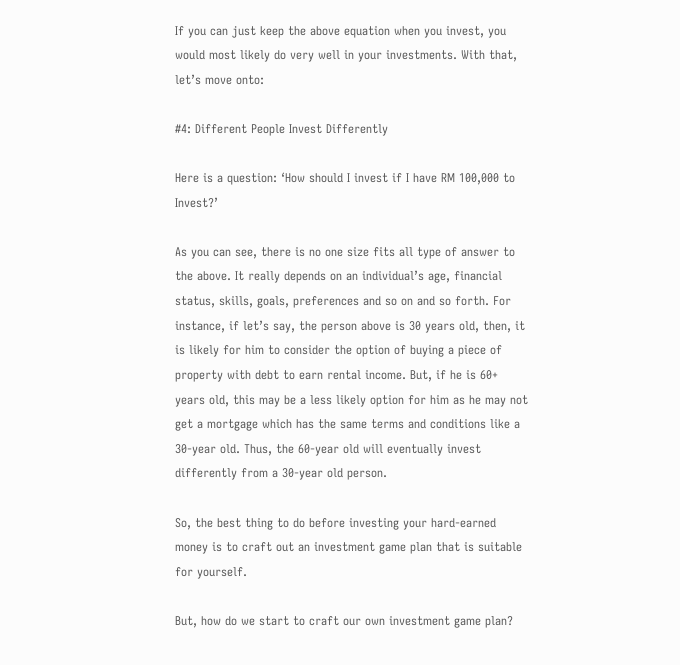If you can just keep the above equation when you invest, you would most likely do very well in your investments. With that, let’s move onto:

#4: Different People Invest Differently

Here is a question: ‘How should I invest if I have RM 100,000 to Invest?’

As you can see, there is no one size fits all type of answer to the above. It really depends on an individual’s age, financial status, skills, goals, preferences and so on and so forth. For instance, if let’s say, the person above is 30 years old, then, it is likely for him to consider the option of buying a piece of property with debt to earn rental income. But, if he is 60+ years old, this may be a less likely option for him as he may not get a mortgage which has the same terms and conditions like a 30-year old. Thus, the 60-year old will eventually invest differently from a 30-year old person.

So, the best thing to do before investing your hard-earned money is to craft out an investment game plan that is suitable for yourself.

But, how do we start to craft our own investment game plan?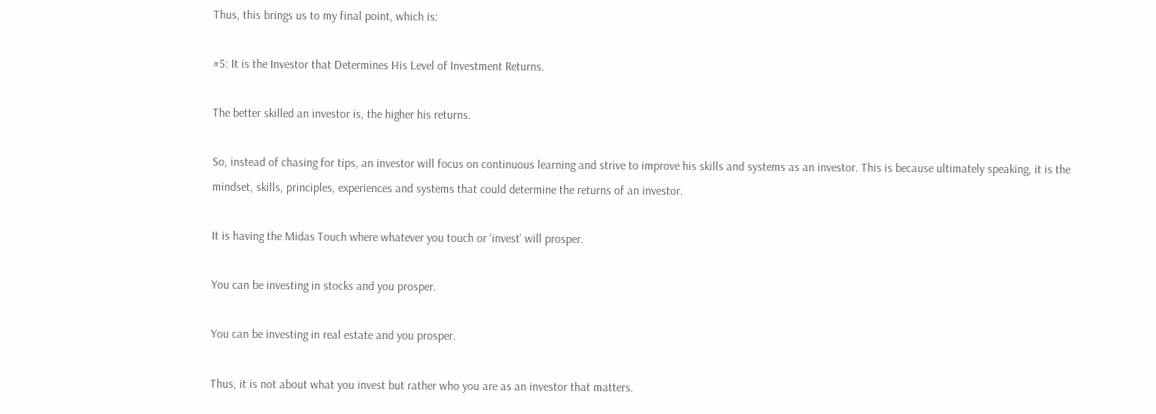Thus, this brings us to my final point, which is:

#5: It is the Investor that Determines His Level of Investment Returns.

The better skilled an investor is, the higher his returns.

So, instead of chasing for tips, an investor will focus on continuous learning and strive to improve his skills and systems as an investor. This is because ultimately speaking, it is the mindset, skills, principles, experiences and systems that could determine the returns of an investor.

It is having the Midas Touch where whatever you touch or ‘invest’ will prosper.

You can be investing in stocks and you prosper.

You can be investing in real estate and you prosper.

Thus, it is not about what you invest but rather who you are as an investor that matters.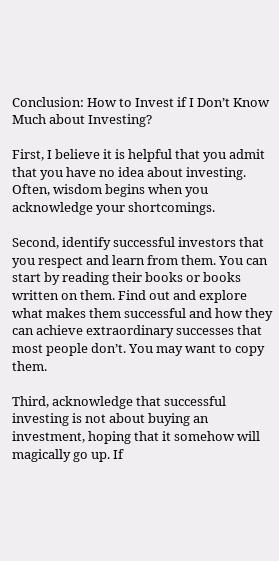Conclusion: How to Invest if I Don’t Know Much about Investing?

First, I believe it is helpful that you admit that you have no idea about investing. Often, wisdom begins when you acknowledge your shortcomings.

Second, identify successful investors that you respect and learn from them. You can start by reading their books or books written on them. Find out and explore what makes them successful and how they can achieve extraordinary successes that most people don’t. You may want to copy them.

Third, acknowledge that successful investing is not about buying an investment, hoping that it somehow will magically go up. If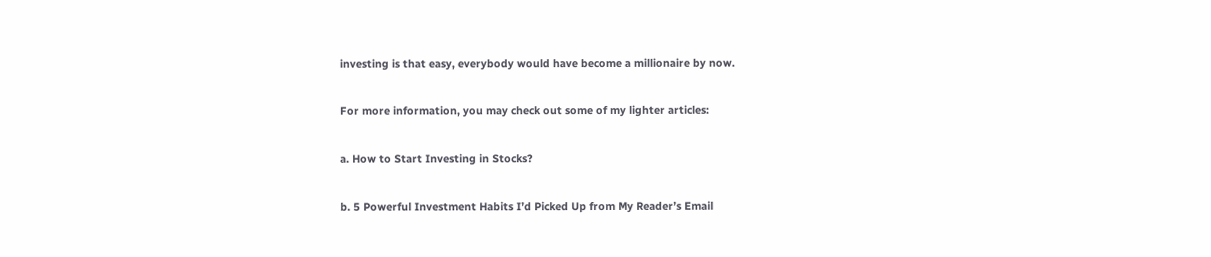investing is that easy, everybody would have become a millionaire by now.

For more information, you may check out some of my lighter articles:

a. How to Start Investing in Stocks?

b. 5 Powerful Investment Habits I’d Picked Up from My Reader’s Email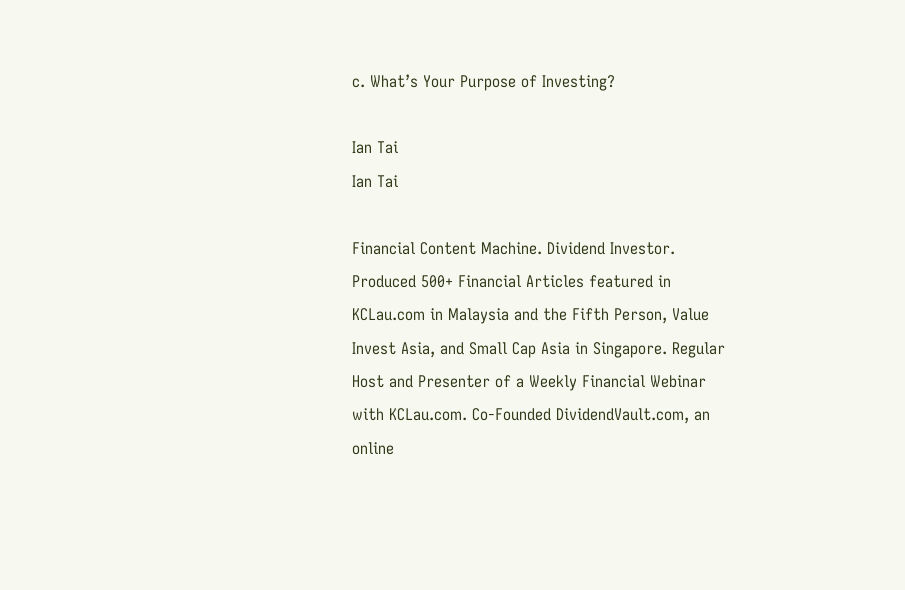c. What’s Your Purpose of Investing?

Ian Tai
Ian Tai

Financial Content Machine. Dividend Investor. Produced 500+ Financial Articles featured in KCLau.com in Malaysia and the Fifth Person, Value Invest Asia, and Small Cap Asia in Singapore. Regular Host and Presenter of a Weekly Financial Webinar with KCLau.com. Co-Founded DividendVault.com, an online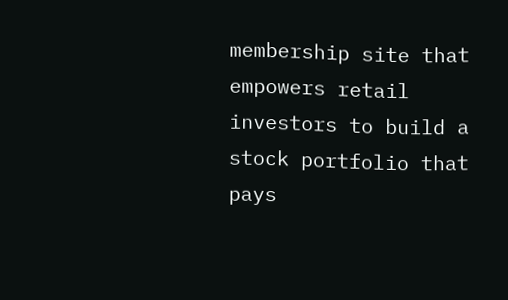membership site that empowers retail investors to build a stock portfolio that pays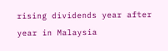rising dividends year after year in Malaysia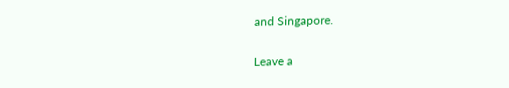and Singapore.

Leave a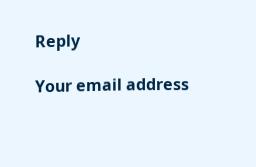Reply

Your email address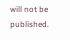will not be published.